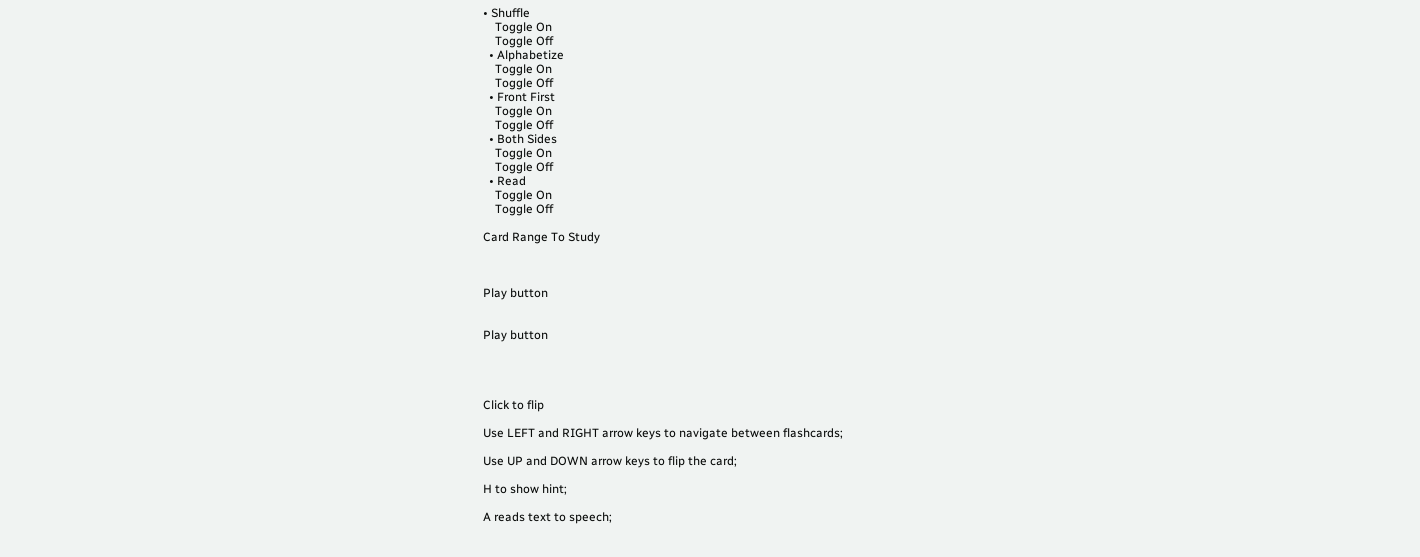• Shuffle
    Toggle On
    Toggle Off
  • Alphabetize
    Toggle On
    Toggle Off
  • Front First
    Toggle On
    Toggle Off
  • Both Sides
    Toggle On
    Toggle Off
  • Read
    Toggle On
    Toggle Off

Card Range To Study



Play button


Play button




Click to flip

Use LEFT and RIGHT arrow keys to navigate between flashcards;

Use UP and DOWN arrow keys to flip the card;

H to show hint;

A reads text to speech;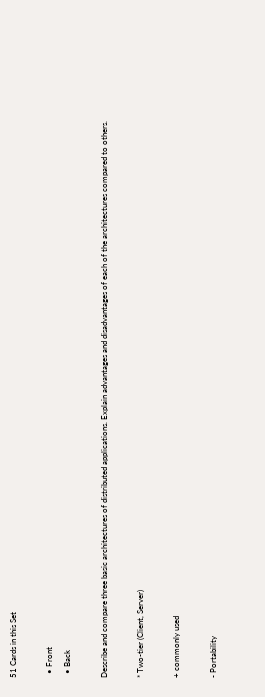51 Cards in this Set

  • Front
  • Back

Describe and compare three basic architectures of distributed applications. Explain advantages and disadvantages of each of the architectures compared to others.

* Two-tier (Client, Server)

+ commonly used

- Portability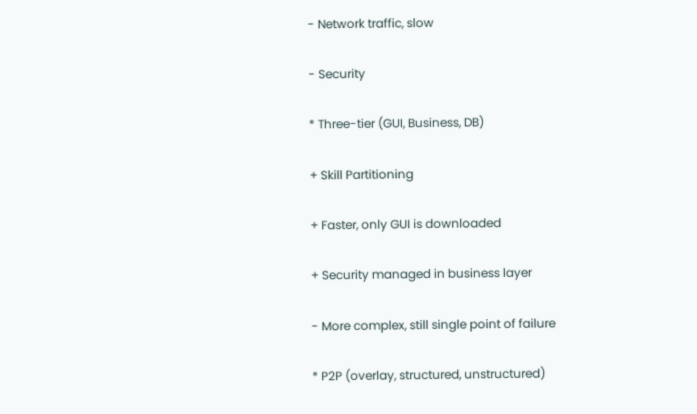- Network traffic, slow

- Security

* Three-tier (GUI, Business, DB)

+ Skill Partitioning

+ Faster, only GUI is downloaded

+ Security managed in business layer

- More complex, still single point of failure

* P2P (overlay, structured, unstructured)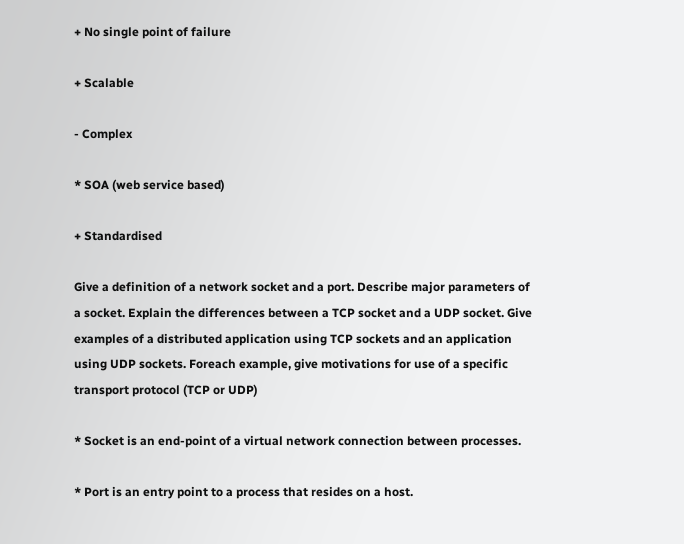+ No single point of failure

+ Scalable

- Complex

* SOA (web service based)

+ Standardised

Give a definition of a network socket and a port. Describe major parameters of a socket. Explain the differences between a TCP socket and a UDP socket. Give examples of a distributed application using TCP sockets and an application using UDP sockets. Foreach example, give motivations for use of a specific transport protocol (TCP or UDP)

* Socket is an end-point of a virtual network connection between processes.

* Port is an entry point to a process that resides on a host.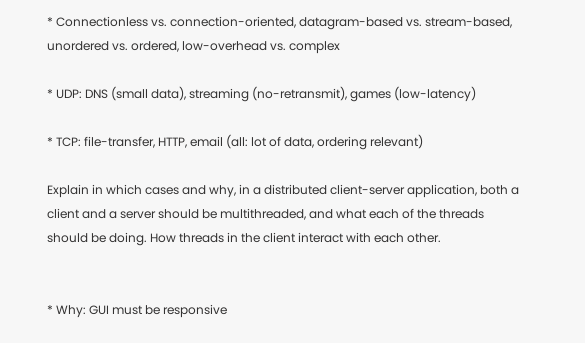* Connectionless vs. connection-oriented, datagram-based vs. stream-based, unordered vs. ordered, low-overhead vs. complex

* UDP: DNS (small data), streaming (no-retransmit), games (low-latency)

* TCP: file-transfer, HTTP, email (all: lot of data, ordering relevant)

Explain in which cases and why, in a distributed client-server application, both a client and a server should be multithreaded, and what each of the threads should be doing. How threads in the client interact with each other.


* Why: GUI must be responsive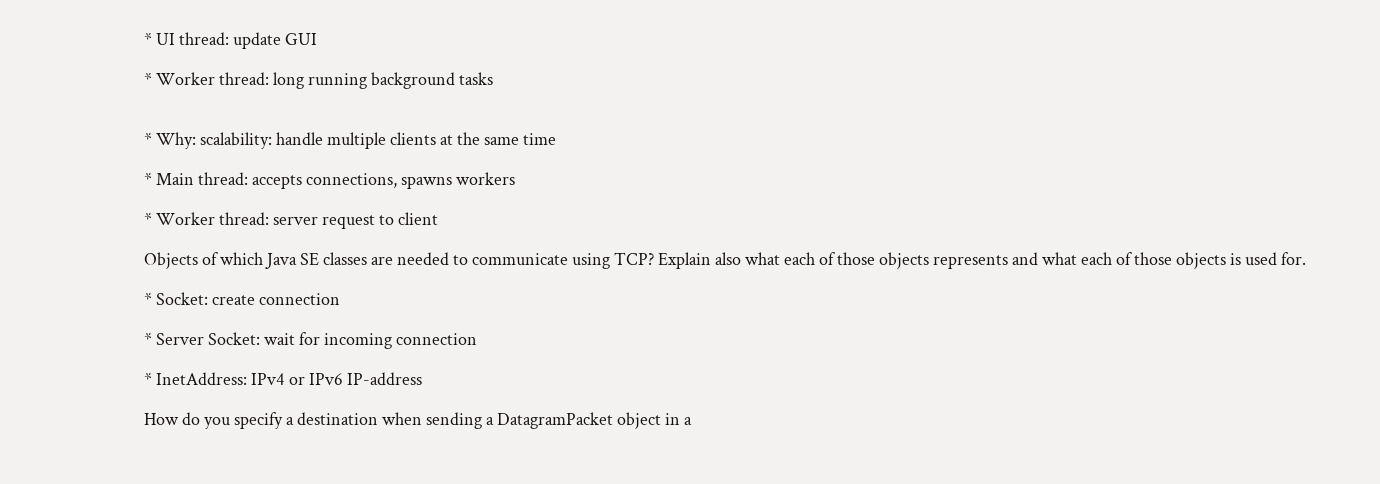* UI thread: update GUI

* Worker thread: long running background tasks


* Why: scalability: handle multiple clients at the same time

* Main thread: accepts connections, spawns workers

* Worker thread: server request to client

Objects of which Java SE classes are needed to communicate using TCP? Explain also what each of those objects represents and what each of those objects is used for.

* Socket: create connection

* Server Socket: wait for incoming connection

* InetAddress: IPv4 or IPv6 IP-address

How do you specify a destination when sending a DatagramPacket object in a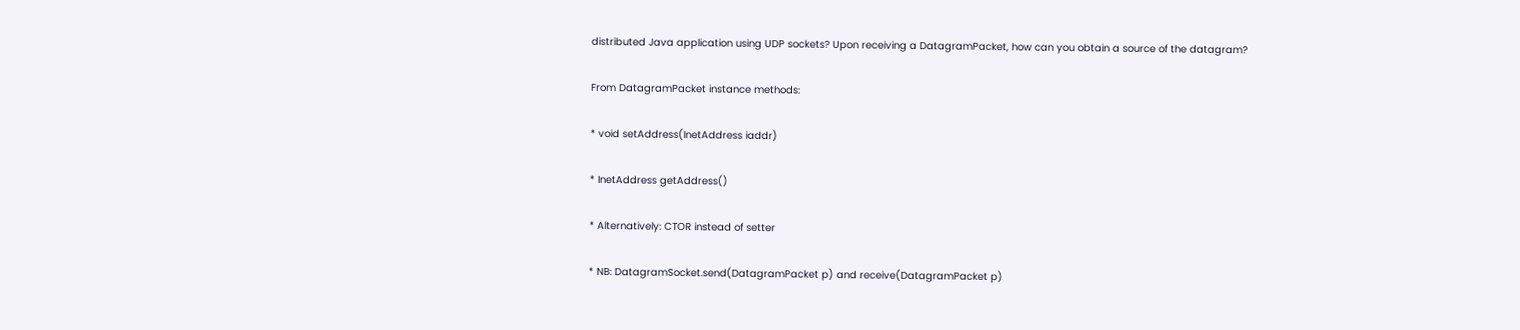distributed Java application using UDP sockets? Upon receiving a DatagramPacket, how can you obtain a source of the datagram?

From DatagramPacket instance methods:

* void setAddress(InetAddress iaddr)

* InetAddress getAddress()

* Alternatively: CTOR instead of setter

* NB: DatagramSocket.send(DatagramPacket p) and receive(DatagramPacket p)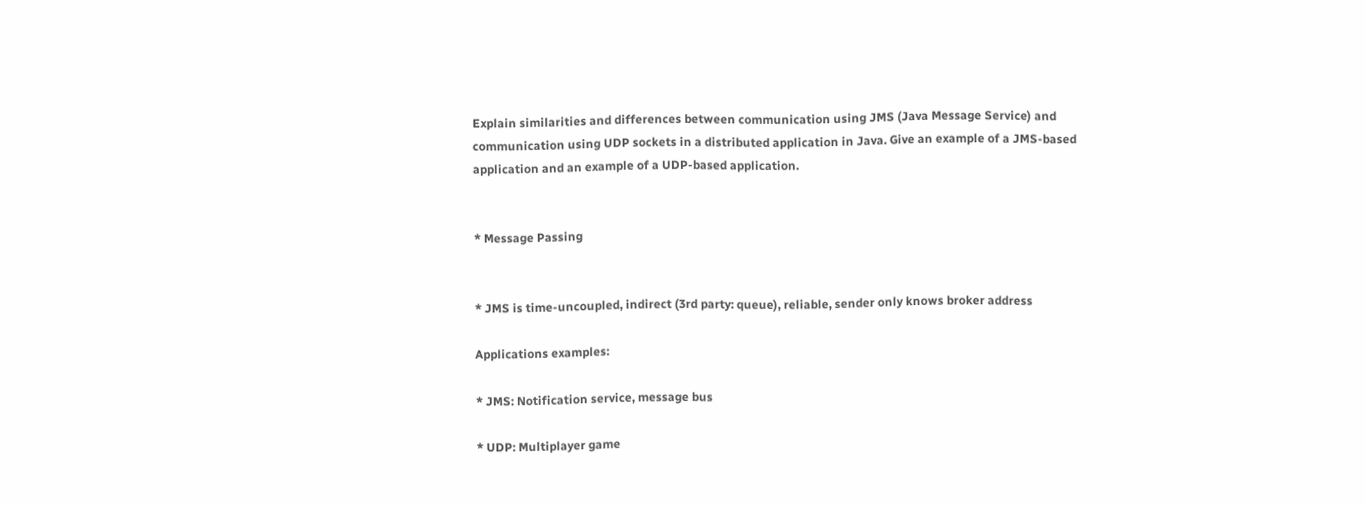Explain similarities and differences between communication using JMS (Java Message Service) and communication using UDP sockets in a distributed application in Java. Give an example of a JMS-based application and an example of a UDP-based application.


* Message Passing


* JMS is time-uncoupled, indirect (3rd party: queue), reliable, sender only knows broker address

Applications examples:

* JMS: Notification service, message bus

* UDP: Multiplayer game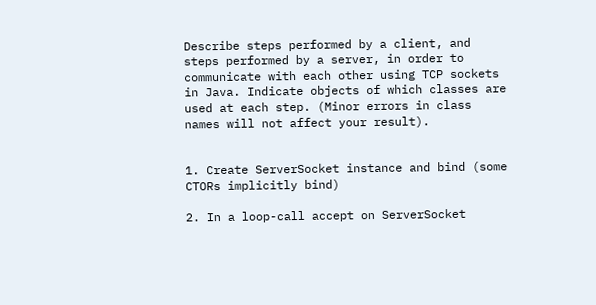Describe steps performed by a client, and steps performed by a server, in order to communicate with each other using TCP sockets in Java. Indicate objects of which classes are used at each step. (Minor errors in class names will not affect your result).


1. Create ServerSocket instance and bind (some CTORs implicitly bind)

2. In a loop-call accept on ServerSocket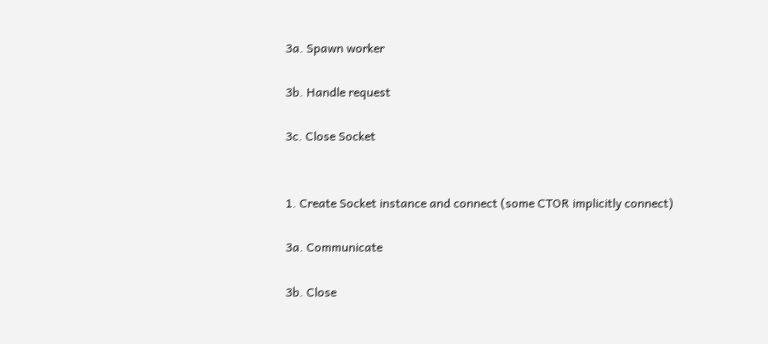3a. Spawn worker

3b. Handle request

3c. Close Socket


1. Create Socket instance and connect (some CTOR implicitly connect)

3a. Communicate

3b. Close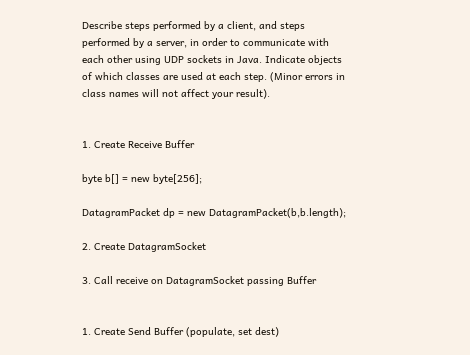Describe steps performed by a client, and steps performed by a server, in order to communicate with each other using UDP sockets in Java. Indicate objects of which classes are used at each step. (Minor errors in class names will not affect your result).


1. Create Receive Buffer

byte b[] = new byte[256];

DatagramPacket dp = new DatagramPacket(b,b.length);

2. Create DatagramSocket

3. Call receive on DatagramSocket passing Buffer


1. Create Send Buffer (populate, set dest)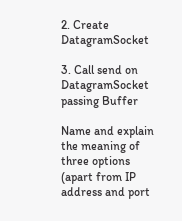2. Create DatagramSocket

3. Call send on DatagramSocket passing Buffer

Name and explain the meaning of three options (apart from IP address and port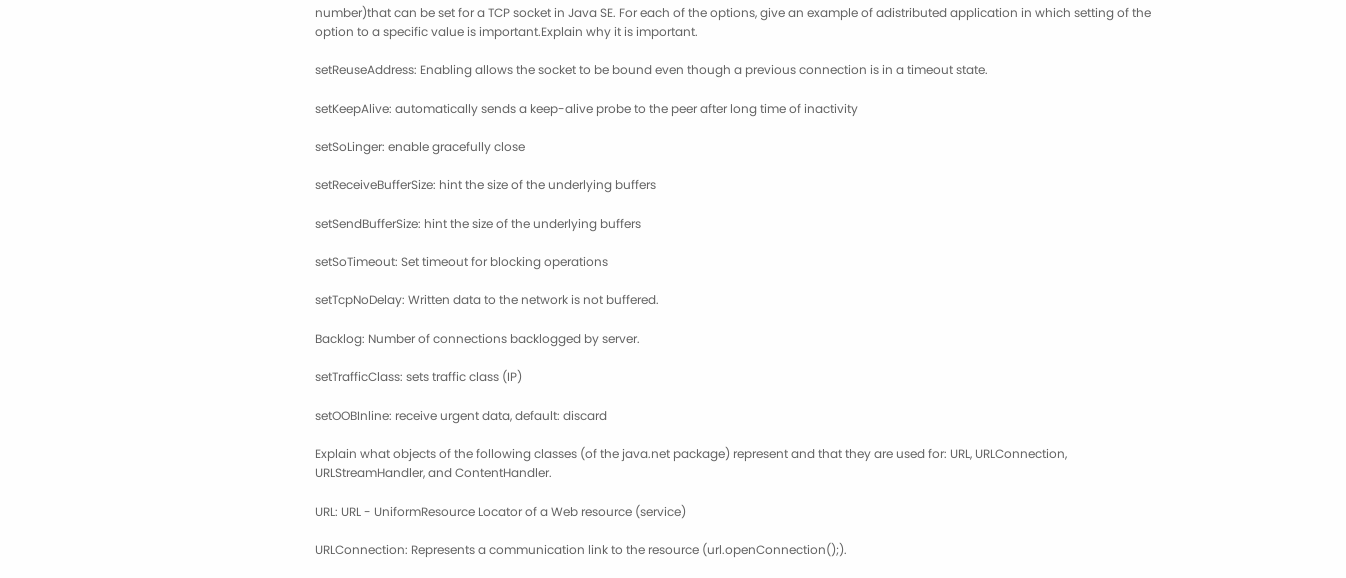number)that can be set for a TCP socket in Java SE. For each of the options, give an example of adistributed application in which setting of the option to a specific value is important.Explain why it is important.

setReuseAddress: Enabling allows the socket to be bound even though a previous connection is in a timeout state.

setKeepAlive: automatically sends a keep-alive probe to the peer after long time of inactivity

setSoLinger: enable gracefully close

setReceiveBufferSize: hint the size of the underlying buffers

setSendBufferSize: hint the size of the underlying buffers

setSoTimeout: Set timeout for blocking operations

setTcpNoDelay: Written data to the network is not buffered.

Backlog: Number of connections backlogged by server.

setTrafficClass: sets traffic class (IP)

setOOBInline: receive urgent data, default: discard

Explain what objects of the following classes (of the java.net package) represent and that they are used for: URL, URLConnection, URLStreamHandler, and ContentHandler.

URL: URL - UniformResource Locator of a Web resource (service)

URLConnection: Represents a communication link to the resource (url.openConnection();).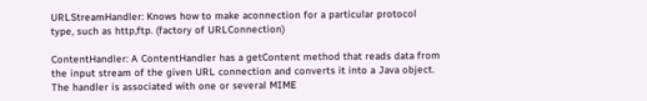URLStreamHandler: Knows how to make aconnection for a particular protocol type, such as http,ftp. (factory of URLConnection)

ContentHandler: A ContentHandler has a getContent method that reads data from the input stream of the given URL connection and converts it into a Java object. The handler is associated with one or several MIME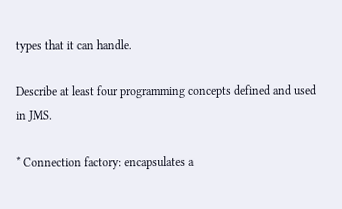types that it can handle.

Describe at least four programming concepts defined and used in JMS.

* Connection factory: encapsulates a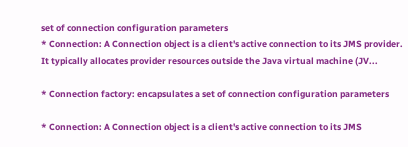set of connection configuration parameters
* Connection: A Connection object is a client's active connection to its JMS provider. It typically allocates provider resources outside the Java virtual machine (JV...

* Connection factory: encapsulates a set of connection configuration parameters

* Connection: A Connection object is a client's active connection to its JMS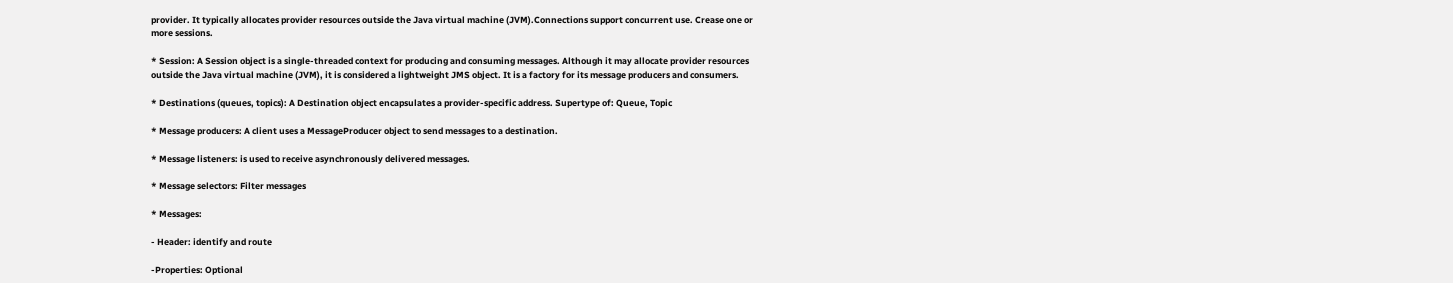provider. It typically allocates provider resources outside the Java virtual machine (JVM).Connections support concurrent use. Crease one or more sessions.

* Session: A Session object is a single-threaded context for producing and consuming messages. Although it may allocate provider resources outside the Java virtual machine (JVM), it is considered a lightweight JMS object. It is a factory for its message producers and consumers.

* Destinations (queues, topics): A Destination object encapsulates a provider-specific address. Supertype of: Queue, Topic

* Message producers: A client uses a MessageProducer object to send messages to a destination.

* Message listeners: is used to receive asynchronously delivered messages.

* Message selectors: Filter messages

* Messages:

- Header: identify and route

-Properties: Optional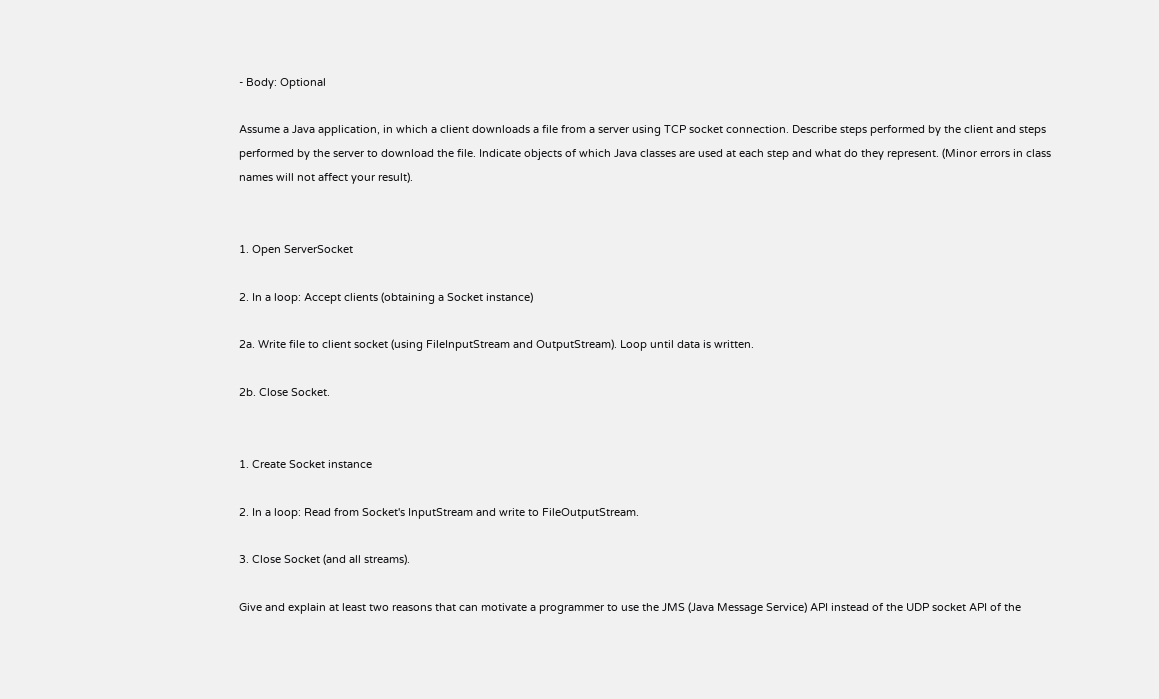- Body: Optional

Assume a Java application, in which a client downloads a file from a server using TCP socket connection. Describe steps performed by the client and steps performed by the server to download the file. Indicate objects of which Java classes are used at each step and what do they represent. (Minor errors in class names will not affect your result).


1. Open ServerSocket

2. In a loop: Accept clients (obtaining a Socket instance)

2a. Write file to client socket (using FileInputStream and OutputStream). Loop until data is written.

2b. Close Socket.


1. Create Socket instance

2. In a loop: Read from Socket's InputStream and write to FileOutputStream.

3. Close Socket (and all streams).

Give and explain at least two reasons that can motivate a programmer to use the JMS (Java Message Service) API instead of the UDP socket API of the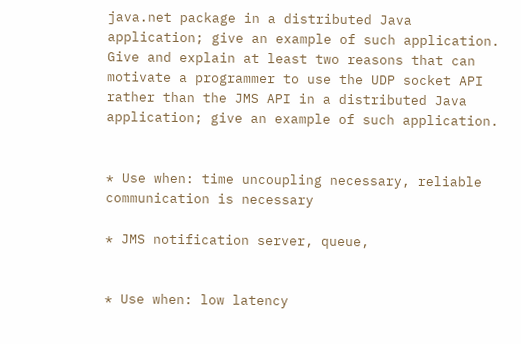java.net package in a distributed Java application; give an example of such application. Give and explain at least two reasons that can motivate a programmer to use the UDP socket API rather than the JMS API in a distributed Java application; give an example of such application.


* Use when: time uncoupling necessary, reliable communication is necessary

* JMS notification server, queue,


* Use when: low latency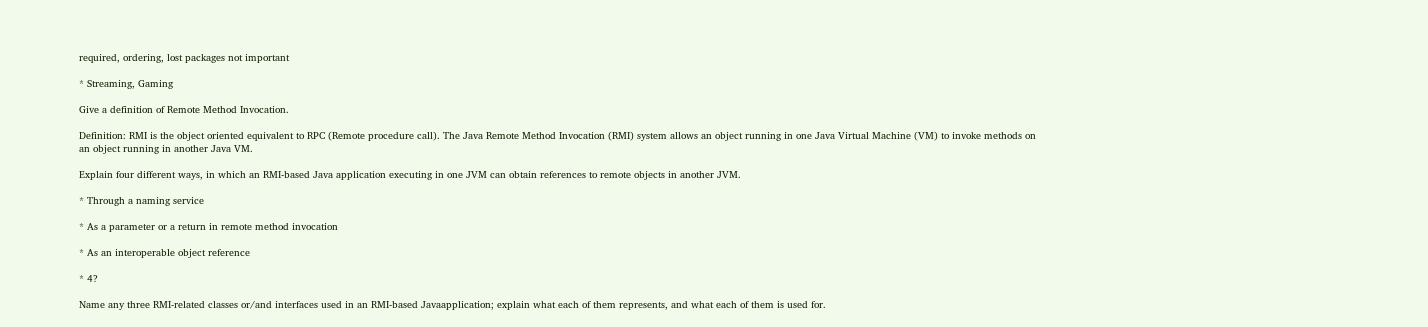required, ordering, lost packages not important

* Streaming, Gaming

Give a definition of Remote Method Invocation.

Definition: RMI is the object oriented equivalent to RPC (Remote procedure call). The Java Remote Method Invocation (RMI) system allows an object running in one Java Virtual Machine (VM) to invoke methods on an object running in another Java VM.

Explain four different ways, in which an RMI-based Java application executing in one JVM can obtain references to remote objects in another JVM.

* Through a naming service

* As a parameter or a return in remote method invocation

* As an interoperable object reference

* 4?

Name any three RMI-related classes or/and interfaces used in an RMI-based Javaapplication; explain what each of them represents, and what each of them is used for.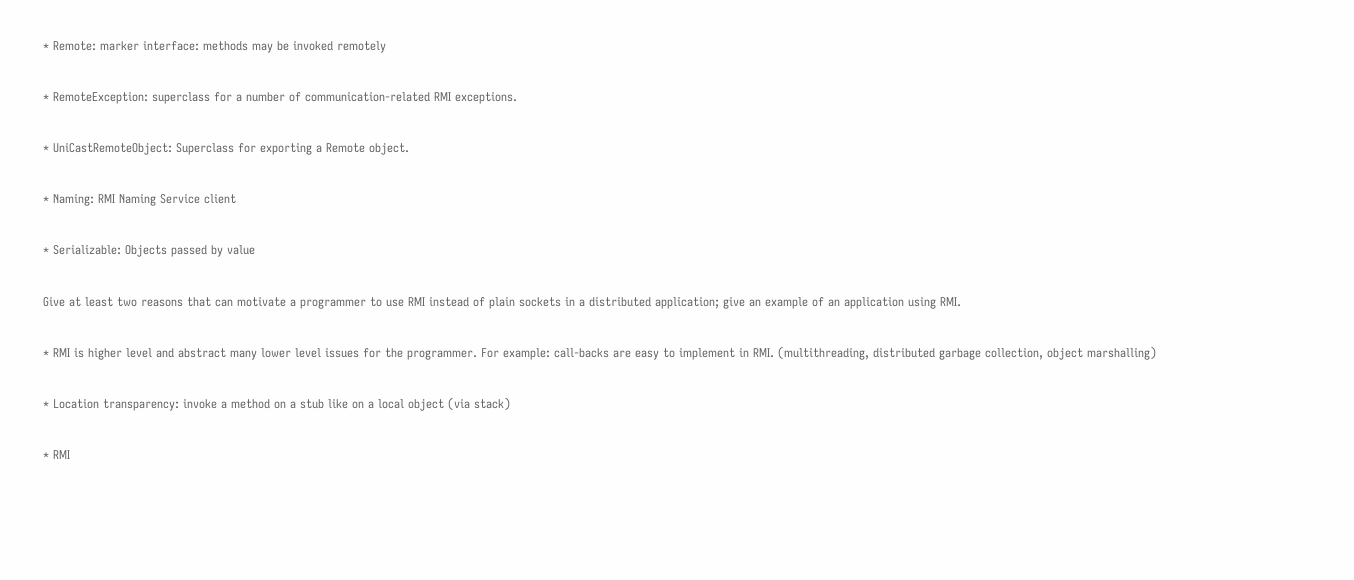* Remote: marker interface: methods may be invoked remotely

* RemoteException: superclass for a number of communication-related RMI exceptions.

* UniCastRemoteObject: Superclass for exporting a Remote object.

* Naming: RMI Naming Service client

* Serializable: Objects passed by value

Give at least two reasons that can motivate a programmer to use RMI instead of plain sockets in a distributed application; give an example of an application using RMI.

* RMI is higher level and abstract many lower level issues for the programmer. For example: call-backs are easy to implement in RMI. (multithreading, distributed garbage collection, object marshalling)

* Location transparency: invoke a method on a stub like on a local object (via stack)

* RMI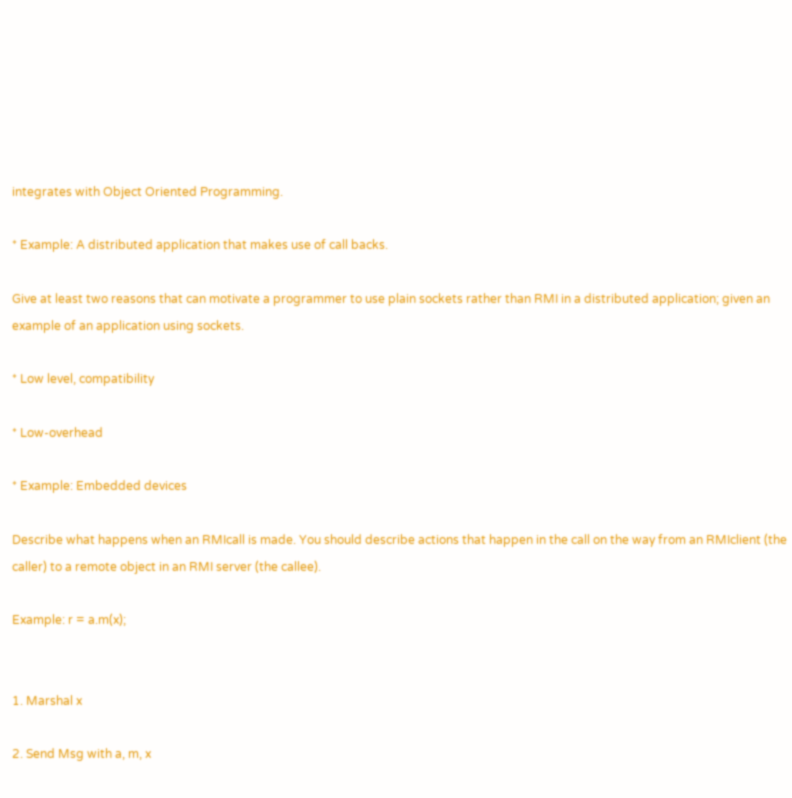integrates with Object Oriented Programming.

* Example: A distributed application that makes use of call backs.

Give at least two reasons that can motivate a programmer to use plain sockets rather than RMI in a distributed application; given an example of an application using sockets.

* Low level, compatibility

* Low-overhead

* Example: Embedded devices

Describe what happens when an RMIcall is made. You should describe actions that happen in the call on the way from an RMIclient (the caller) to a remote object in an RMI server (the callee).

Example: r = a.m(x);


1. Marshal x

2. Send Msg with a, m, x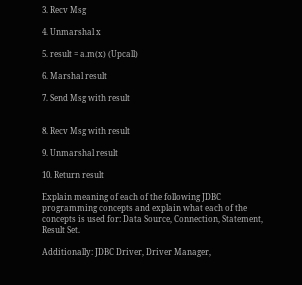3. Recv Msg

4. Unmarshal x

5. result = a.m(x) (Upcall)

6. Marshal result

7. Send Msg with result


8. Recv Msg with result

9. Unmarshal result

10. Return result

Explain meaning of each of the following JDBC programming concepts and explain what each of the concepts is used for: Data Source, Connection, Statement, Result Set.

Additionally: JDBC Driver, Driver Manager,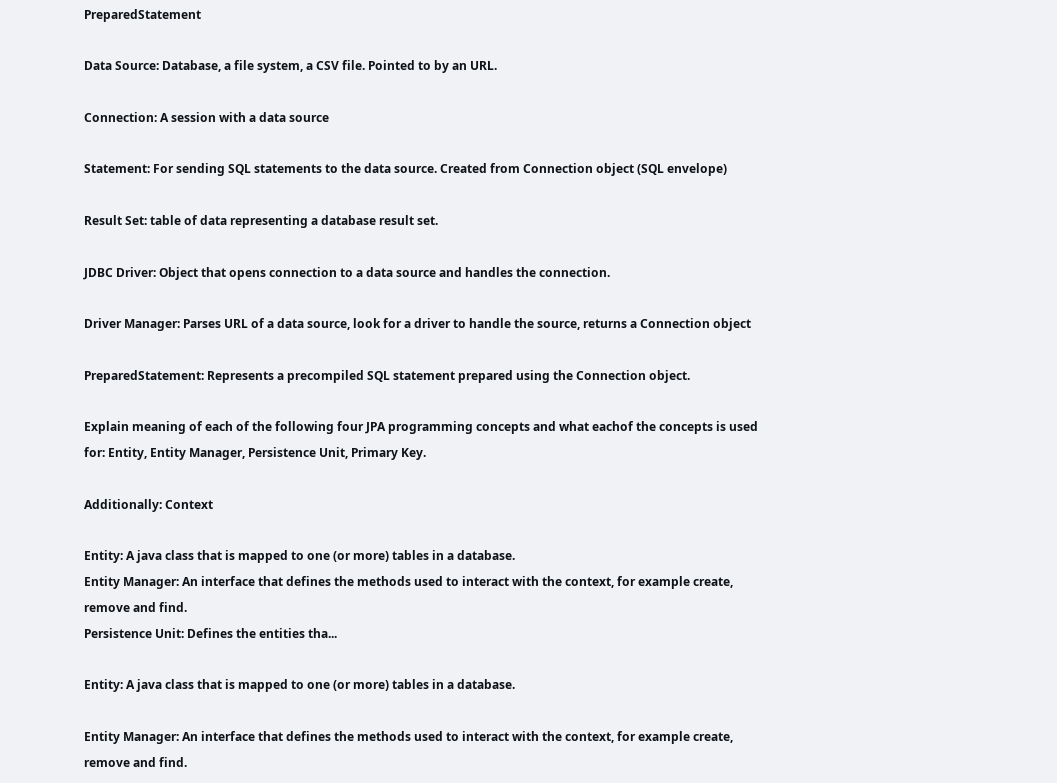PreparedStatement

Data Source: Database, a file system, a CSV file. Pointed to by an URL.

Connection: A session with a data source

Statement: For sending SQL statements to the data source. Created from Connection object (SQL envelope)

Result Set: table of data representing a database result set.

JDBC Driver: Object that opens connection to a data source and handles the connection.

Driver Manager: Parses URL of a data source, look for a driver to handle the source, returns a Connection object

PreparedStatement: Represents a precompiled SQL statement prepared using the Connection object.

Explain meaning of each of the following four JPA programming concepts and what eachof the concepts is used for: Entity, Entity Manager, Persistence Unit, Primary Key.

Additionally: Context

Entity: A java class that is mapped to one (or more) tables in a database.
Entity Manager: An interface that defines the methods used to interact with the context, for example create, remove and find.
Persistence Unit: Defines the entities tha...

Entity: A java class that is mapped to one (or more) tables in a database.

Entity Manager: An interface that defines the methods used to interact with the context, for example create, remove and find.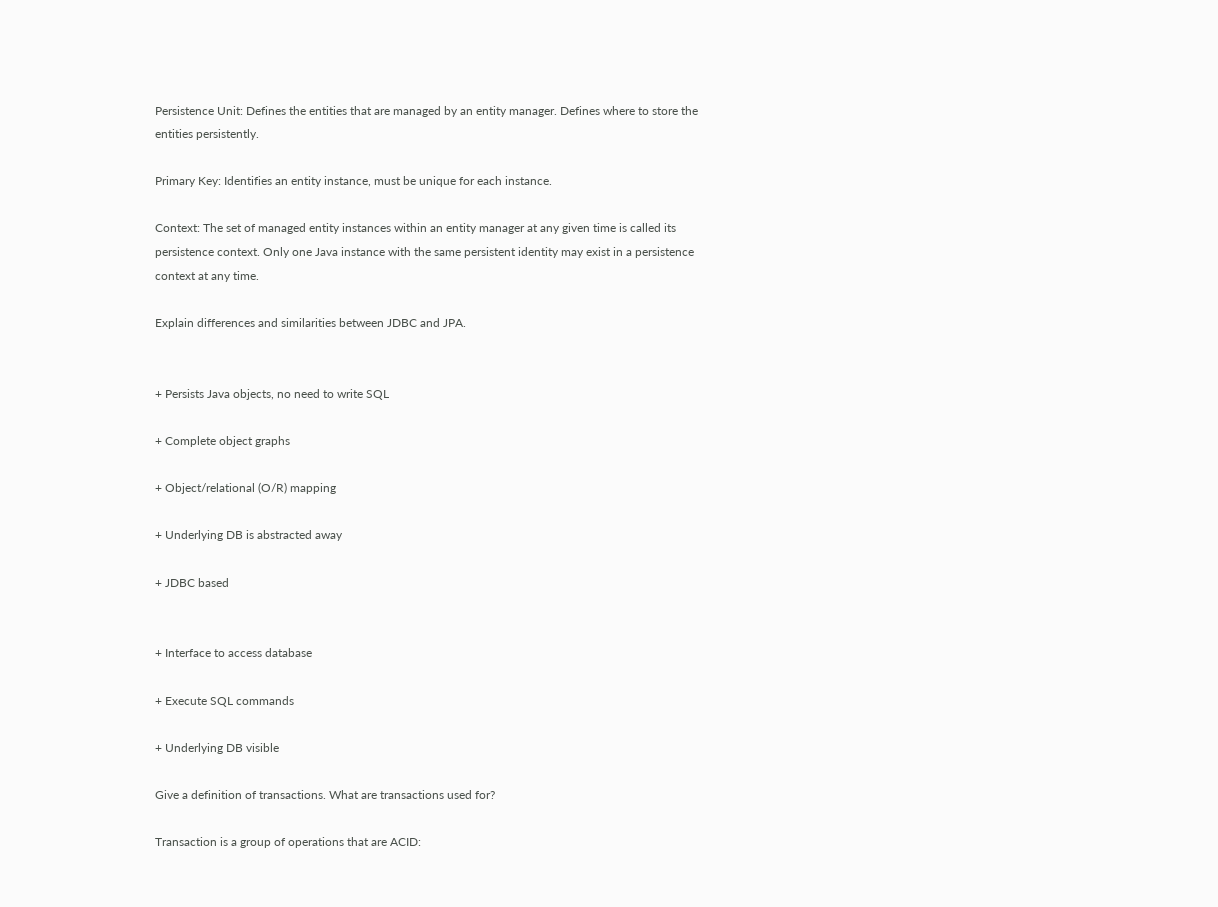Persistence Unit: Defines the entities that are managed by an entity manager. Defines where to store the entities persistently.

Primary Key: Identifies an entity instance, must be unique for each instance.

Context: The set of managed entity instances within an entity manager at any given time is called its persistence context. Only one Java instance with the same persistent identity may exist in a persistence context at any time.

Explain differences and similarities between JDBC and JPA.


+ Persists Java objects, no need to write SQL

+ Complete object graphs

+ Object/relational (O/R) mapping

+ Underlying DB is abstracted away

+ JDBC based


+ Interface to access database

+ Execute SQL commands

+ Underlying DB visible

Give a definition of transactions. What are transactions used for?

Transaction is a group of operations that are ACID: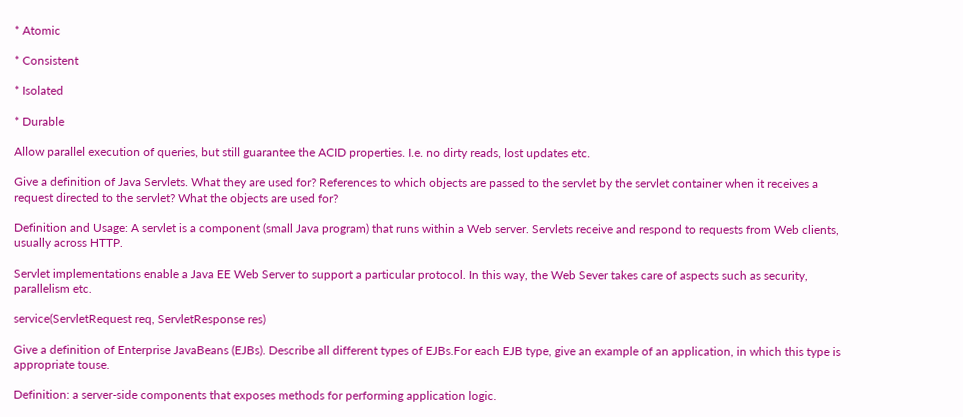* Atomic

* Consistent

* Isolated

* Durable

Allow parallel execution of queries, but still guarantee the ACID properties. I.e. no dirty reads, lost updates etc.

Give a definition of Java Servlets. What they are used for? References to which objects are passed to the servlet by the servlet container when it receives a request directed to the servlet? What the objects are used for?

Definition and Usage: A servlet is a component (small Java program) that runs within a Web server. Servlets receive and respond to requests from Web clients, usually across HTTP.

Servlet implementations enable a Java EE Web Server to support a particular protocol. In this way, the Web Sever takes care of aspects such as security, parallelism etc.

service(ServletRequest req, ServletResponse res)

Give a definition of Enterprise JavaBeans (EJBs). Describe all different types of EJBs.For each EJB type, give an example of an application, in which this type is appropriate touse.

Definition: a server-side components that exposes methods for performing application logic.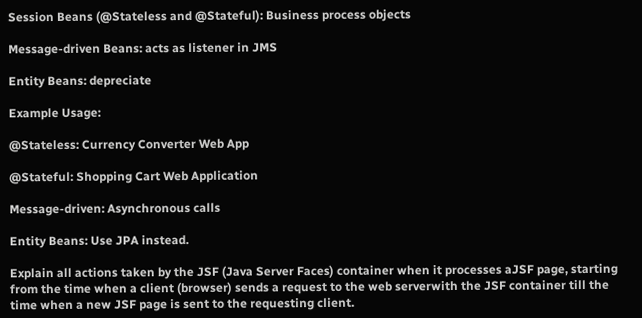Session Beans (@Stateless and @Stateful): Business process objects

Message-driven Beans: acts as listener in JMS

Entity Beans: depreciate

Example Usage:

@Stateless: Currency Converter Web App

@Stateful: Shopping Cart Web Application

Message-driven: Asynchronous calls

Entity Beans: Use JPA instead.

Explain all actions taken by the JSF (Java Server Faces) container when it processes aJSF page, starting from the time when a client (browser) sends a request to the web serverwith the JSF container till the time when a new JSF page is sent to the requesting client.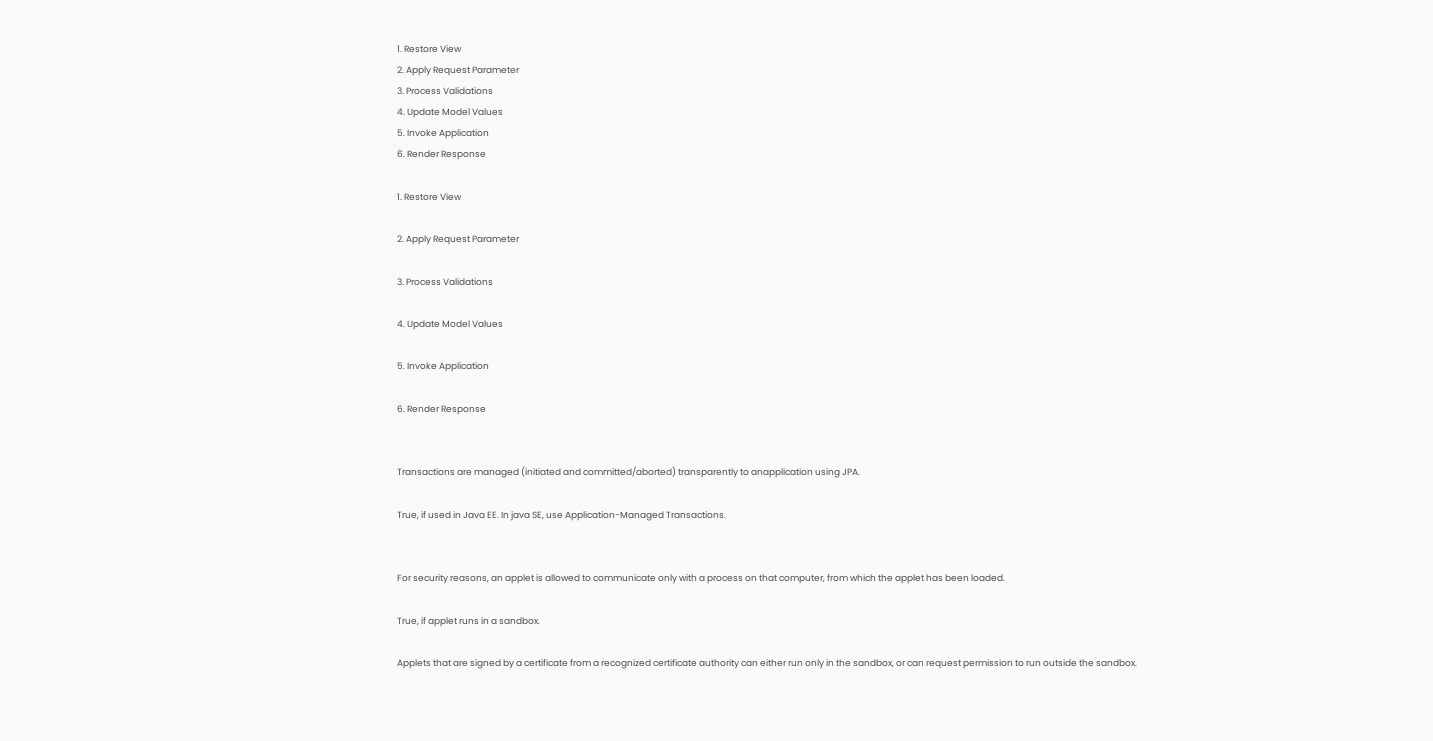1. Restore View
2. Apply Request Parameter
3. Process Validations
4. Update Model Values
5. Invoke Application
6. Render Response

1. Restore View

2. Apply Request Parameter

3. Process Validations

4. Update Model Values

5. Invoke Application

6. Render Response


Transactions are managed (initiated and committed/aborted) transparently to anapplication using JPA.

True, if used in Java EE. In java SE, use Application-Managed Transactions.


For security reasons, an applet is allowed to communicate only with a process on that computer, from which the applet has been loaded.

True, if applet runs in a sandbox.

Applets that are signed by a certificate from a recognized certificate authority can either run only in the sandbox, or can request permission to run outside the sandbox.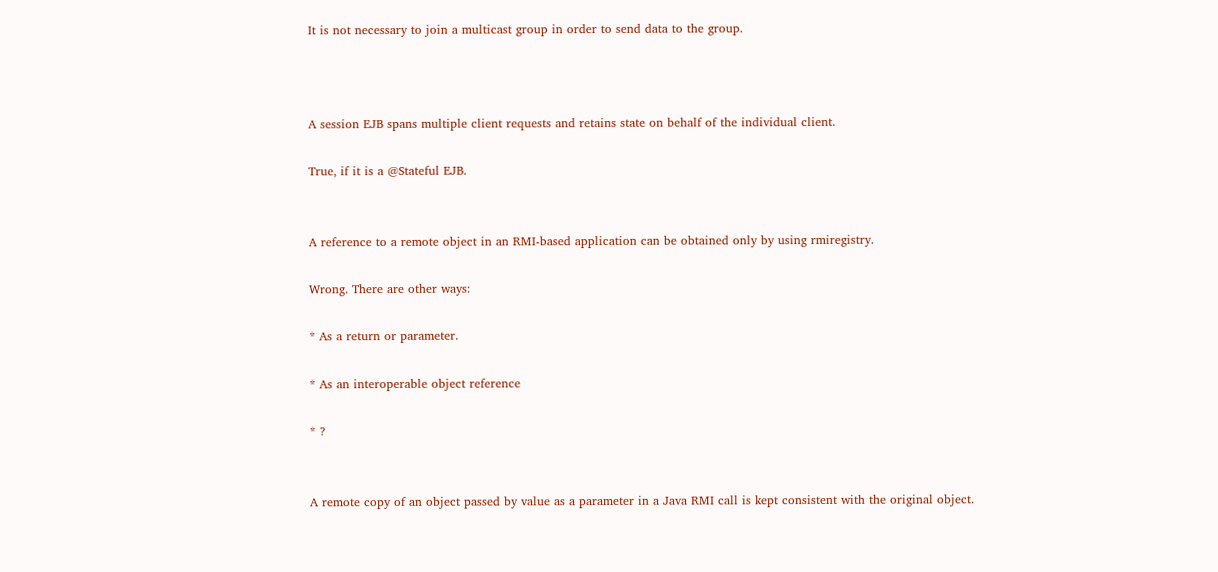It is not necessary to join a multicast group in order to send data to the group.



A session EJB spans multiple client requests and retains state on behalf of the individual client.

True, if it is a @Stateful EJB.


A reference to a remote object in an RMI-based application can be obtained only by using rmiregistry.

Wrong. There are other ways:

* As a return or parameter.

* As an interoperable object reference

* ?


A remote copy of an object passed by value as a parameter in a Java RMI call is kept consistent with the original object.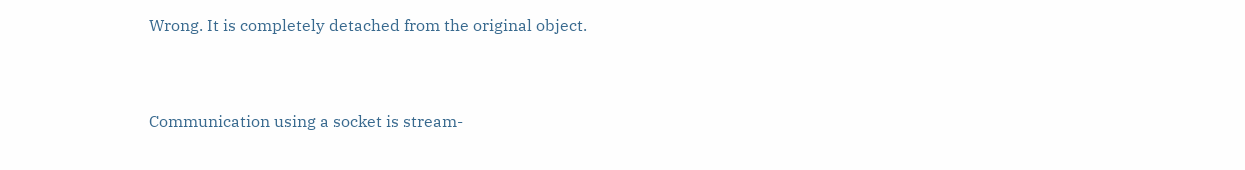Wrong. It is completely detached from the original object.


Communication using a socket is stream-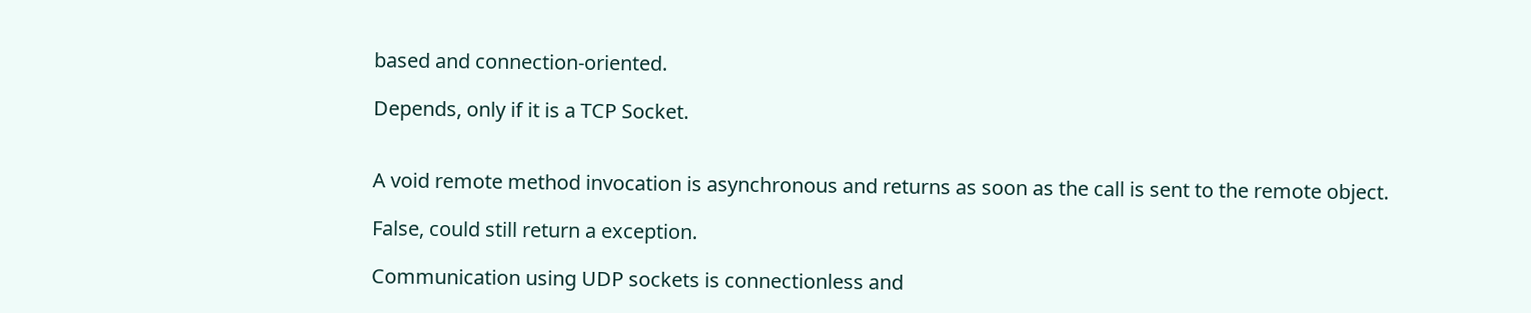based and connection-oriented.

Depends, only if it is a TCP Socket.


A void remote method invocation is asynchronous and returns as soon as the call is sent to the remote object.

False, could still return a exception.

Communication using UDP sockets is connectionless and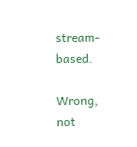stream-based.

Wrong, not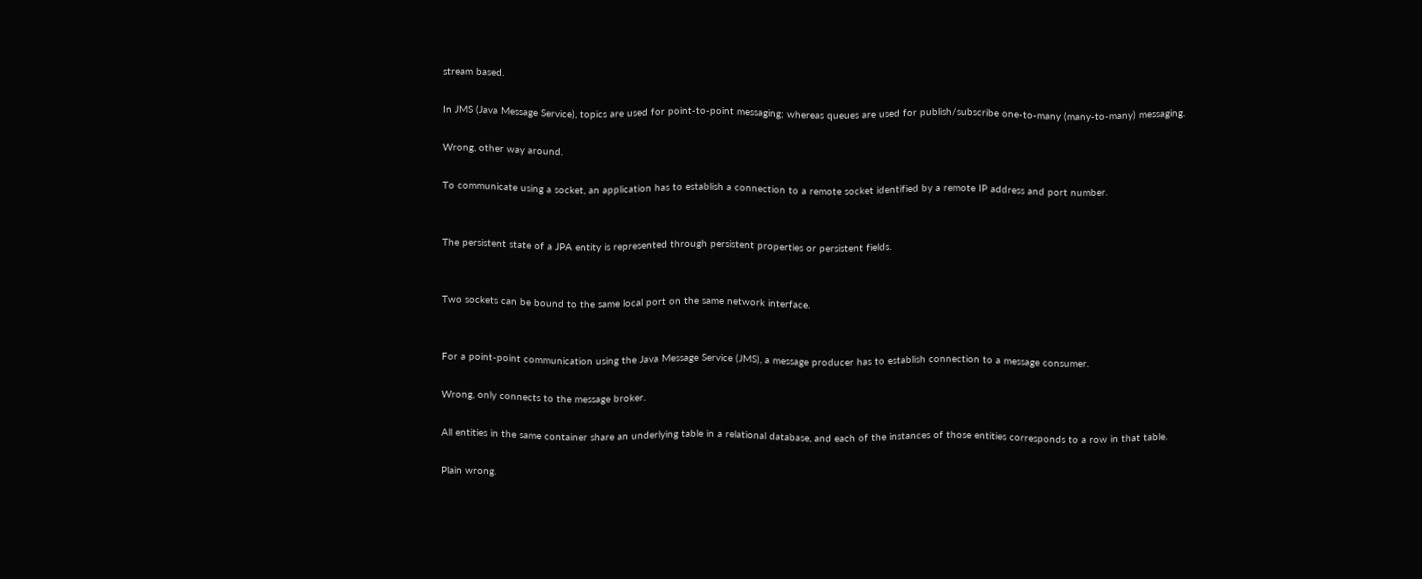stream based.

In JMS (Java Message Service), topics are used for point-to-point messaging; whereas queues are used for publish/subscribe one-to-many (many-to-many) messaging.

Wrong, other way around.

To communicate using a socket, an application has to establish a connection to a remote socket identified by a remote IP address and port number.


The persistent state of a JPA entity is represented through persistent properties or persistent fields.


Two sockets can be bound to the same local port on the same network interface.


For a point-point communication using the Java Message Service (JMS), a message producer has to establish connection to a message consumer.

Wrong, only connects to the message broker.

All entities in the same container share an underlying table in a relational database, and each of the instances of those entities corresponds to a row in that table.

Plain wrong.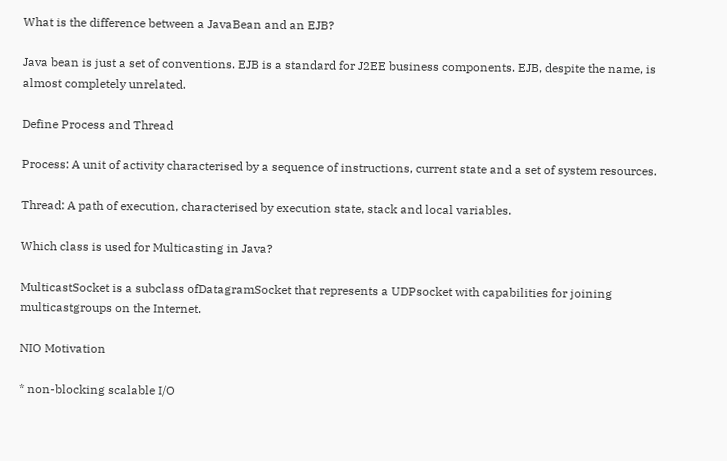What is the difference between a JavaBean and an EJB?

Java bean is just a set of conventions. EJB is a standard for J2EE business components. EJB, despite the name, is almost completely unrelated.

Define Process and Thread

Process: A unit of activity characterised by a sequence of instructions, current state and a set of system resources.

Thread: A path of execution, characterised by execution state, stack and local variables.

Which class is used for Multicasting in Java?

MulticastSocket is a subclass ofDatagramSocket that represents a UDPsocket with capabilities for joining multicastgroups on the Internet.

NIO Motivation

* non-blocking scalable I/O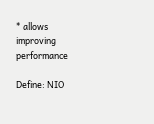* allows improving performance

Define: NIO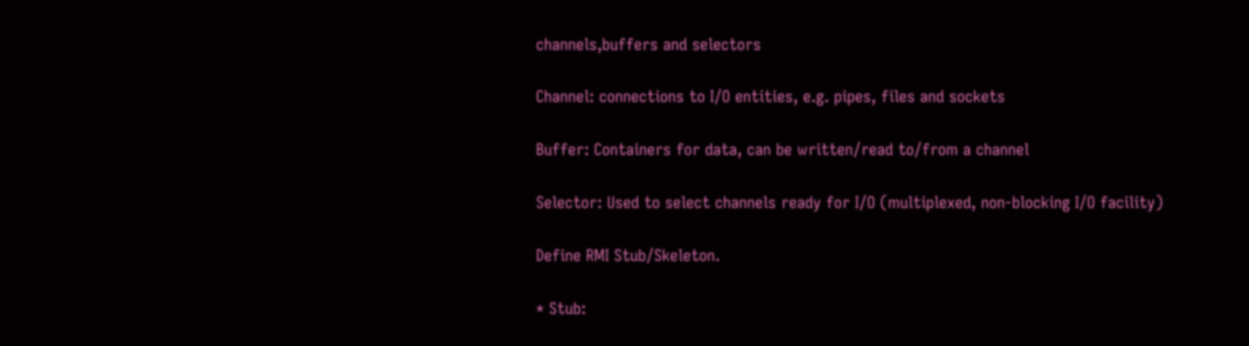channels,buffers and selectors

Channel: connections to I/O entities, e.g. pipes, files and sockets

Buffer: Containers for data, can be written/read to/from a channel

Selector: Used to select channels ready for I/O (multiplexed, non-blocking I/O facility)

Define RMI Stub/Skeleton.

* Stub: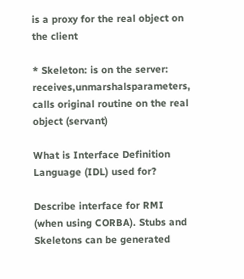is a proxy for the real object on the client

* Skeleton: is on the server: receives,unmarshalsparameters, calls original routine on the real object (servant)

What is Interface Definition Language (IDL) used for?

Describe interface for RMI (when using CORBA). Stubs and Skeletons can be generated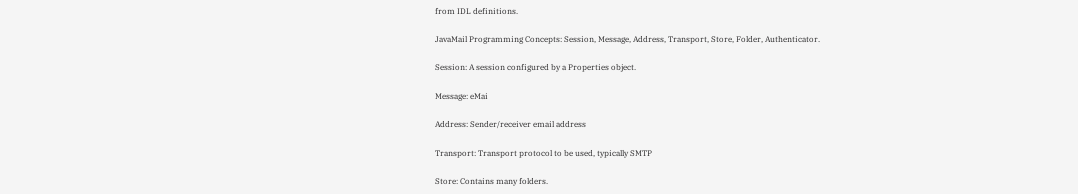from IDL definitions.

JavaMail Programming Concepts: Session, Message, Address, Transport, Store, Folder, Authenticator.

Session: A session configured by a Properties object.

Message: eMai

Address: Sender/receiver email address

Transport: Transport protocol to be used, typically SMTP

Store: Contains many folders.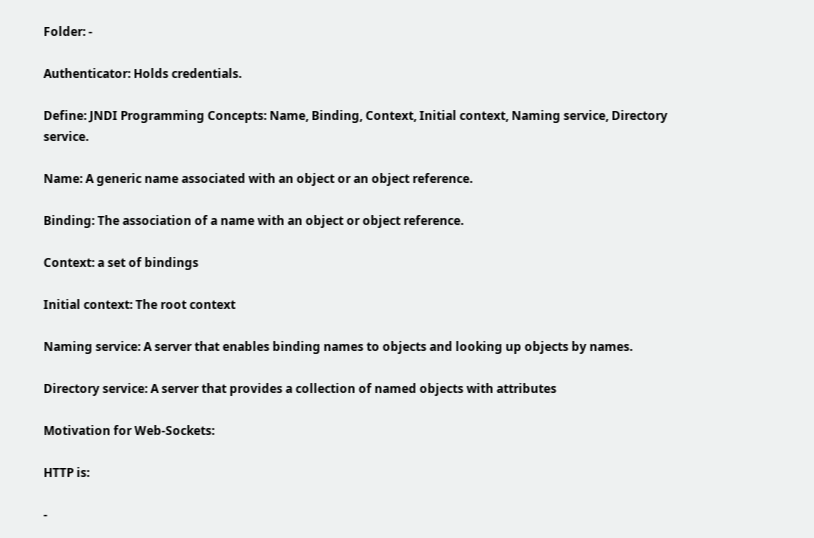Folder: -

Authenticator: Holds credentials.

Define: JNDI Programming Concepts: Name, Binding, Context, Initial context, Naming service, Directory service.

Name: A generic name associated with an object or an object reference.

Binding: The association of a name with an object or object reference.

Context: a set of bindings

Initial context: The root context

Naming service: A server that enables binding names to objects and looking up objects by names.

Directory service: A server that provides a collection of named objects with attributes

Motivation for Web-Sockets:

HTTP is:

-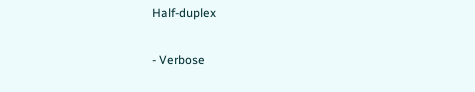Half-duplex

- Verbose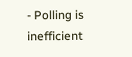- Polling is inefficient